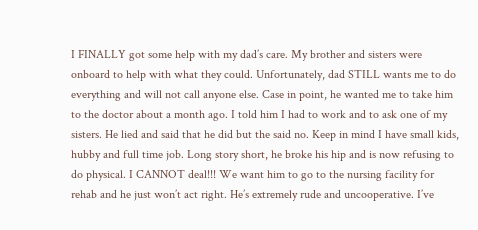I FINALLY got some help with my dad’s care. My brother and sisters were onboard to help with what they could. Unfortunately, dad STILL wants me to do everything and will not call anyone else. Case in point, he wanted me to take him to the doctor about a month ago. I told him I had to work and to ask one of my sisters. He lied and said that he did but the said no. Keep in mind I have small kids, hubby and full time job. Long story short, he broke his hip and is now refusing to do physical. I CANNOT deal!!! We want him to go to the nursing facility for rehab and he just won’t act right. He’s extremely rude and uncooperative. I’ve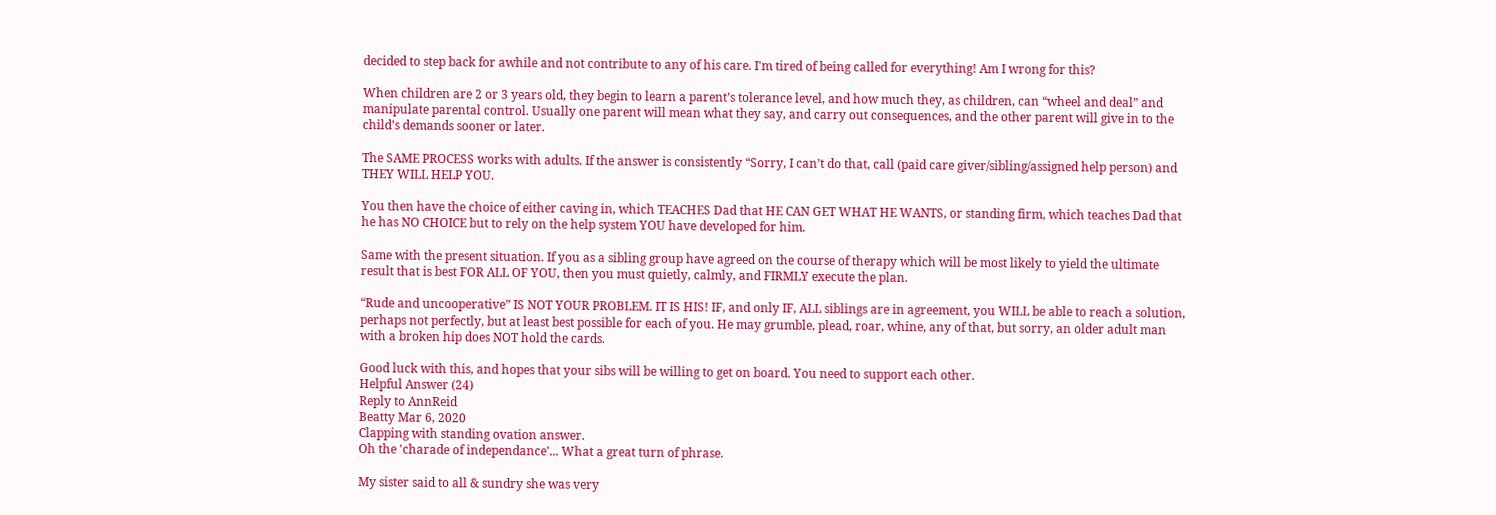decided to step back for awhile and not contribute to any of his care. I'm tired of being called for everything! Am I wrong for this?

When children are 2 or 3 years old, they begin to learn a parent’s tolerance level, and how much they, as children, can “wheel and deal” and manipulate parental control. Usually one parent will mean what they say, and carry out consequences, and the other parent will give in to the child’s demands sooner or later.

The SAME PROCESS works with adults. If the answer is consistently “Sorry, I can’t do that, call (paid care giver/sibling/assigned help person) and THEY WILL HELP YOU.

You then have the choice of either caving in, which TEACHES Dad that HE CAN GET WHAT HE WANTS, or standing firm, which teaches Dad that he has NO CHOICE but to rely on the help system YOU have developed for him.

Same with the present situation. If you as a sibling group have agreed on the course of therapy which will be most likely to yield the ultimate result that is best FOR ALL OF YOU, then you must quietly, calmly, and FIRMLY execute the plan.

“Rude and uncooperative” IS NOT YOUR PROBLEM. IT IS HIS! IF, and only IF, ALL siblings are in agreement, you WILL be able to reach a solution, perhaps not perfectly, but at least best possible for each of you. He may grumble, plead, roar, whine, any of that, but sorry, an older adult man with a broken hip does NOT hold the cards.

Good luck with this, and hopes that your sibs will be willing to get on board. You need to support each other.
Helpful Answer (24)
Reply to AnnReid
Beatty Mar 6, 2020
Clapping with standing ovation answer.
Oh the 'charade of independance'... What a great turn of phrase.

My sister said to all & sundry she was very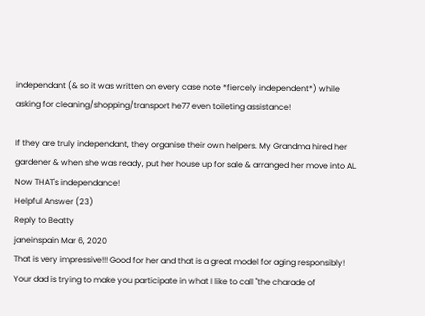independant (& so it was written on every case note *fiercely independent*) while asking for cleaning/shopping/transport he77 even toileting assistance!

If they are truly independant, they organise their own helpers. My Grandma hired her gardener & when she was ready, put her house up for sale & arranged her move into AL. Now THAT's independance!
Helpful Answer (23)
Reply to Beatty
janeinspain Mar 6, 2020
That is very impressive!!! Good for her and that is a great model for aging responsibly!
Your dad is trying to make you participate in what I like to call "the charade of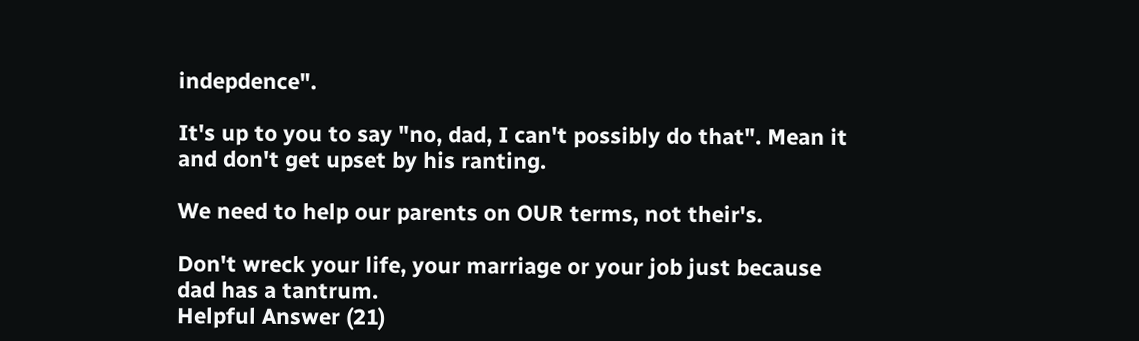indepdence".

It's up to you to say "no, dad, I can't possibly do that". Mean it and don't get upset by his ranting.

We need to help our parents on OUR terms, not their's.

Don't wreck your life, your marriage or your job just because dad has a tantrum.
Helpful Answer (21)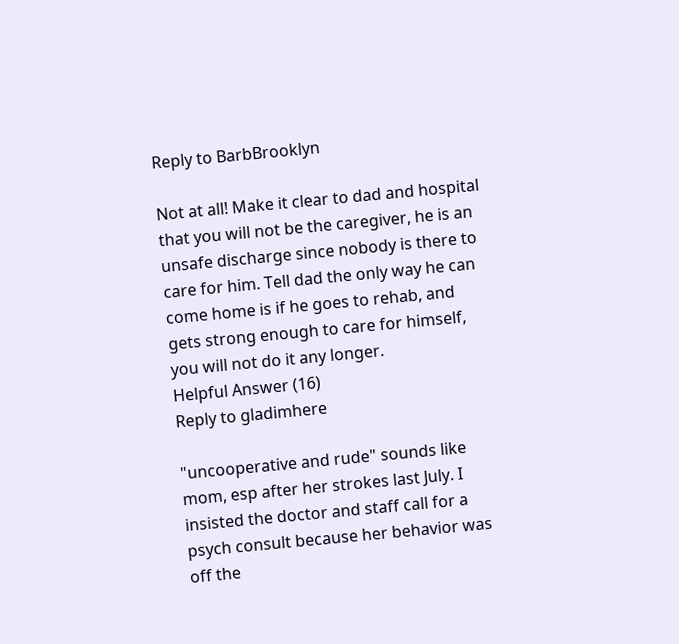Reply to BarbBrooklyn

Not at all! Make it clear to dad and hospital that you will not be the caregiver, he is an unsafe discharge since nobody is there to care for him. Tell dad the only way he can come home is if he goes to rehab, and gets strong enough to care for himself, you will not do it any longer.
Helpful Answer (16)
Reply to gladimhere

"uncooperative and rude" sounds like mom, esp after her strokes last July. I insisted the doctor and staff call for a psych consult because her behavior was off the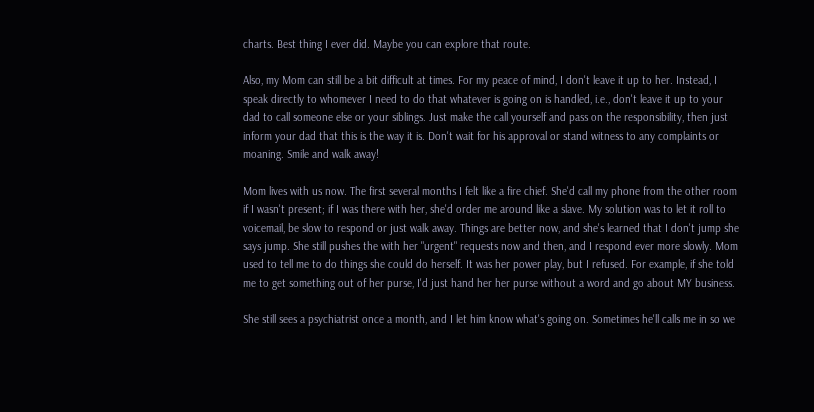charts. Best thing I ever did. Maybe you can explore that route.

Also, my Mom can still be a bit difficult at times. For my peace of mind, I don't leave it up to her. Instead, I speak directly to whomever I need to do that whatever is going on is handled, i.e., don't leave it up to your dad to call someone else or your siblings. Just make the call yourself and pass on the responsibility, then just inform your dad that this is the way it is. Don't wait for his approval or stand witness to any complaints or moaning. Smile and walk away!

Mom lives with us now. The first several months I felt like a fire chief. She'd call my phone from the other room if I wasn't present; if I was there with her, she'd order me around like a slave. My solution was to let it roll to voicemail, be slow to respond or just walk away. Things are better now, and she's learned that I don't jump she says jump. She still pushes the with her "urgent" requests now and then, and I respond ever more slowly. Mom used to tell me to do things she could do herself. It was her power play, but I refused. For example, if she told me to get something out of her purse, I'd just hand her her purse without a word and go about MY business.

She still sees a psychiatrist once a month, and I let him know what's going on. Sometimes he'll calls me in so we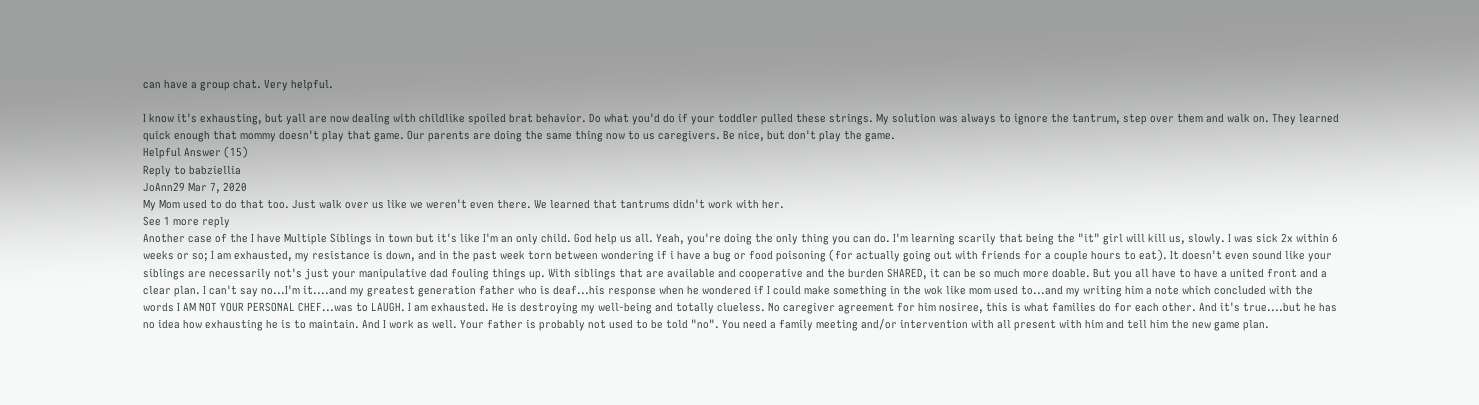can have a group chat. Very helpful.

I know it's exhausting, but yall are now dealing with childlike spoiled brat behavior. Do what you'd do if your toddler pulled these strings. My solution was always to ignore the tantrum, step over them and walk on. They learned quick enough that mommy doesn't play that game. Our parents are doing the same thing now to us caregivers. Be nice, but don't play the game.
Helpful Answer (15)
Reply to babziellia
JoAnn29 Mar 7, 2020
My Mom used to do that too. Just walk over us like we weren't even there. We learned that tantrums didn't work with her.
See 1 more reply
Another case of the I have Multiple Siblings in town but it's like I'm an only child. God help us all. Yeah, you're doing the only thing you can do. I'm learning scarily that being the "it" girl will kill us, slowly. I was sick 2x within 6 weeks or so; I am exhausted, my resistance is down, and in the past week torn between wondering if i have a bug or food poisoning (for actually going out with friends for a couple hours to eat). It doesn't even sound like your siblings are necessarily not's just your manipulative dad fouling things up. With siblings that are available and cooperative and the burden SHARED, it can be so much more doable. But you all have to have a united front and a clear plan. I can't say no...I'm it....and my greatest generation father who is deaf...his response when he wondered if I could make something in the wok like mom used to...and my writing him a note which concluded with the words I AM NOT YOUR PERSONAL CHEF...was to LAUGH. I am exhausted. He is destroying my well-being and totally clueless. No caregiver agreement for him nosiree, this is what families do for each other. And it's true....but he has no idea how exhausting he is to maintain. And I work as well. Your father is probably not used to be told "no". You need a family meeting and/or intervention with all present with him and tell him the new game plan.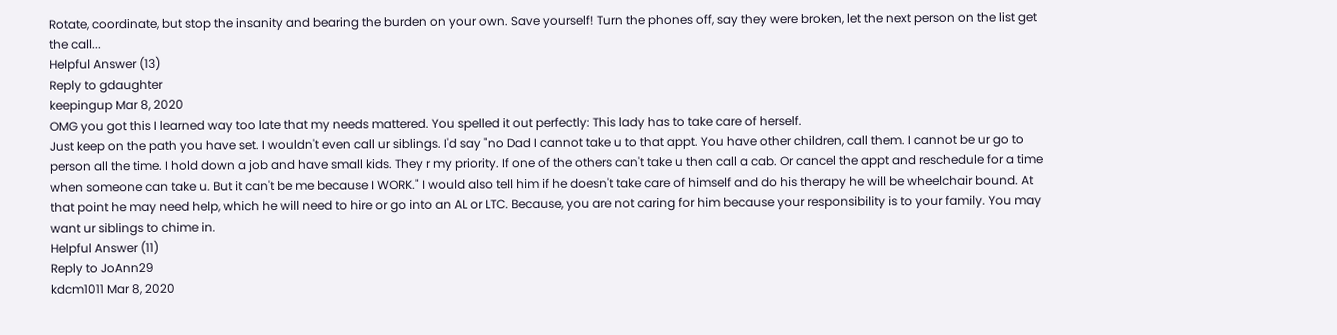Rotate, coordinate, but stop the insanity and bearing the burden on your own. Save yourself! Turn the phones off, say they were broken, let the next person on the list get the call...
Helpful Answer (13)
Reply to gdaughter
keepingup Mar 8, 2020
OMG you got this I learned way too late that my needs mattered. You spelled it out perfectly: This lady has to take care of herself.
Just keep on the path you have set. I wouldn't even call ur siblings. I'd say "no Dad I cannot take u to that appt. You have other children, call them. I cannot be ur go to person all the time. I hold down a job and have small kids. They r my priority. If one of the others can't take u then call a cab. Or cancel the appt and reschedule for a time when someone can take u. But it can't be me because I WORK." I would also tell him if he doesn't take care of himself and do his therapy he will be wheelchair bound. At that point he may need help, which he will need to hire or go into an AL or LTC. Because, you are not caring for him because your responsibility is to your family. You may want ur siblings to chime in.
Helpful Answer (11)
Reply to JoAnn29
kdcm1011 Mar 8, 2020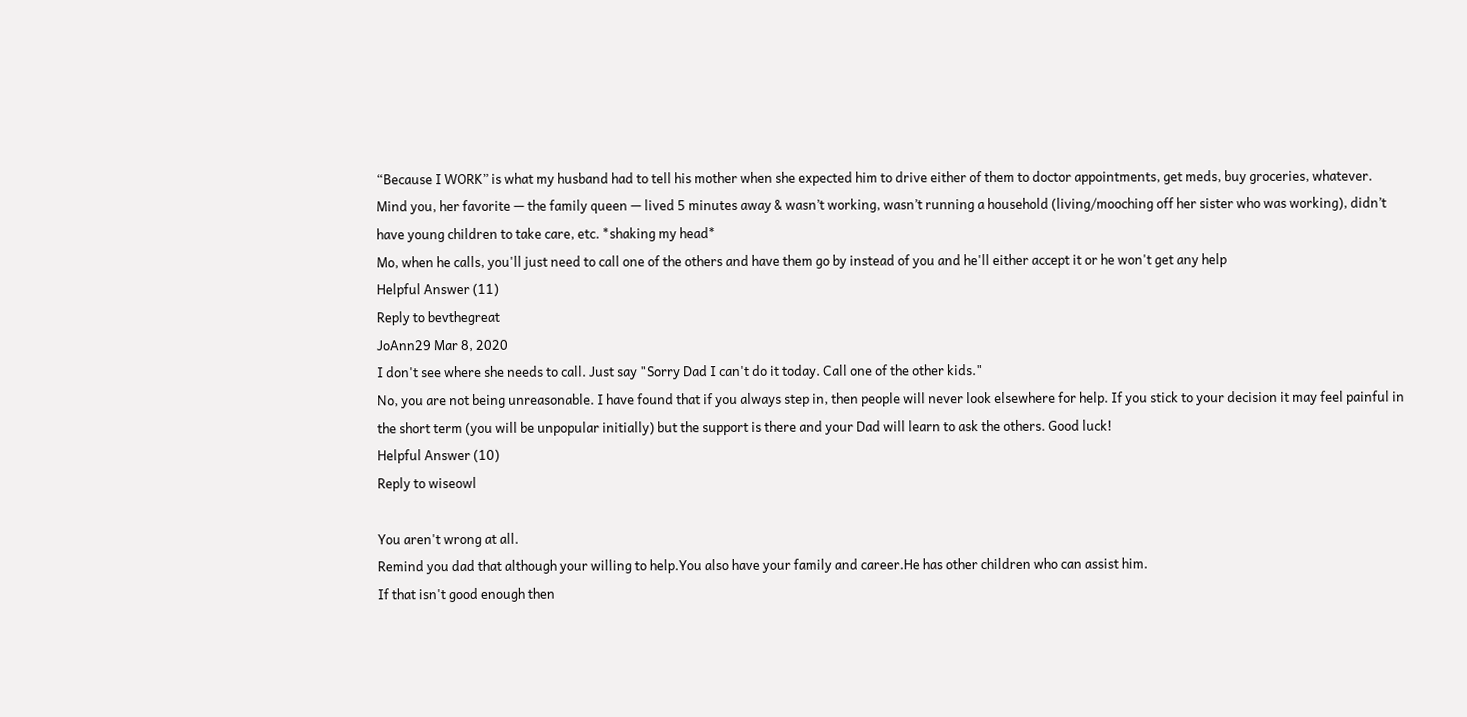“Because I WORK” is what my husband had to tell his mother when she expected him to drive either of them to doctor appointments, get meds, buy groceries, whatever. Mind you, her favorite — the family queen — lived 5 minutes away & wasn’t working, wasn’t running a household (living/mooching off her sister who was working), didn’t have young children to take care, etc. *shaking my head*
Mo, when he calls, you'll just need to call one of the others and have them go by instead of you and he'll either accept it or he won't get any help
Helpful Answer (11)
Reply to bevthegreat
JoAnn29 Mar 8, 2020
I don't see where she needs to call. Just say "Sorry Dad I can't do it today. Call one of the other kids."
No, you are not being unreasonable. I have found that if you always step in, then people will never look elsewhere for help. If you stick to your decision it may feel painful in the short term (you will be unpopular initially) but the support is there and your Dad will learn to ask the others. Good luck!
Helpful Answer (10)
Reply to wiseowl

You aren't wrong at all.
Remind you dad that although your willing to help.You also have your family and career.He has other children who can assist him.
If that isn't good enough then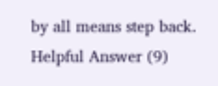by all means step back.
Helpful Answer (9)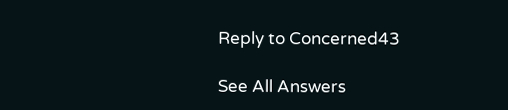Reply to Concerned43

See All Answers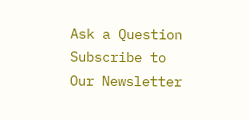Ask a Question
Subscribe to
Our Newsletter